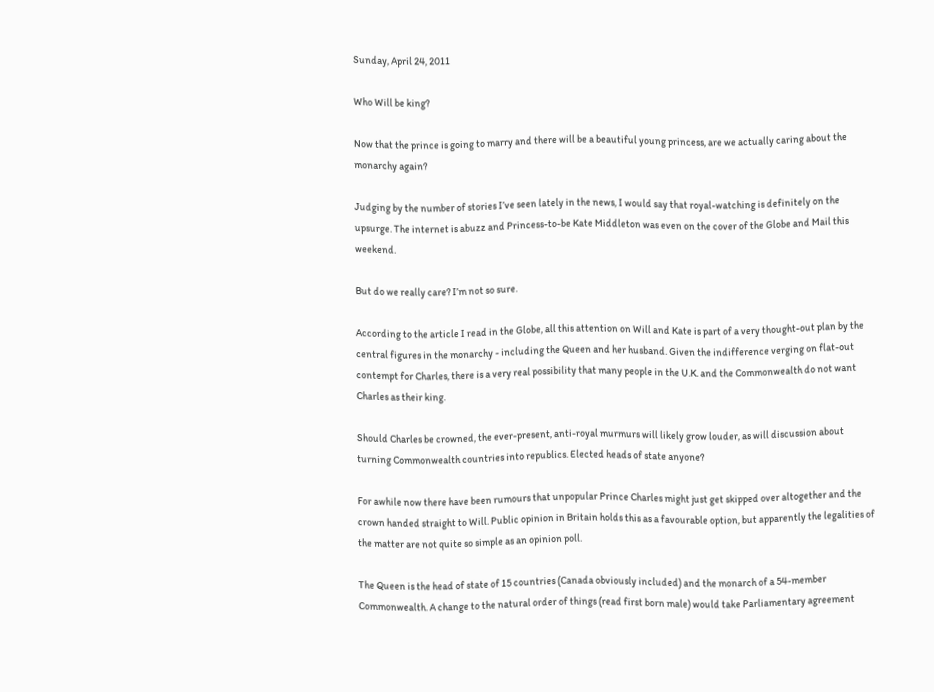Sunday, April 24, 2011

Who Will be king?

Now that the prince is going to marry and there will be a beautiful young princess, are we actually caring about the monarchy again?

Judging by the number of stories I’ve seen lately in the news, I would say that royal-watching is definitely on the upsurge. The internet is abuzz and Princess-to-be Kate Middleton was even on the cover of the Globe and Mail this weekend.

But do we really care? I’m not so sure.

According to the article I read in the Globe, all this attention on Will and Kate is part of a very thought-out plan by the central figures in the monarchy - including the Queen and her husband. Given the indifference verging on flat-out contempt for Charles, there is a very real possibility that many people in the U.K. and the Commonwealth do not want Charles as their king.

Should Charles be crowned, the ever-present, anti-royal murmurs will likely grow louder, as will discussion about turning Commonwealth countries into republics. Elected heads of state anyone?

For awhile now there have been rumours that unpopular Prince Charles might just get skipped over altogether and the crown handed straight to Will. Public opinion in Britain holds this as a favourable option, but apparently the legalities of the matter are not quite so simple as an opinion poll.

The Queen is the head of state of 15 countries (Canada obviously included) and the monarch of a 54-member Commonwealth. A change to the natural order of things (read first born male) would take Parliamentary agreement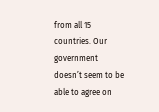from all 15 countries. Our government doesn’t seem to be able to agree on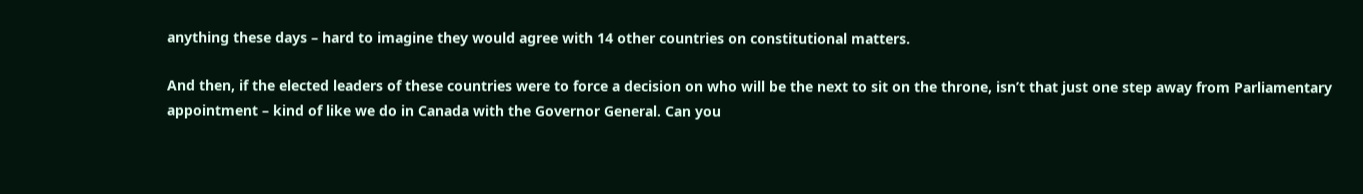anything these days – hard to imagine they would agree with 14 other countries on constitutional matters.

And then, if the elected leaders of these countries were to force a decision on who will be the next to sit on the throne, isn’t that just one step away from Parliamentary appointment – kind of like we do in Canada with the Governor General. Can you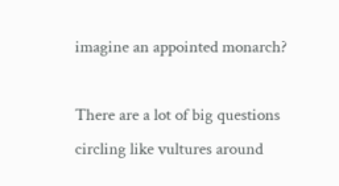imagine an appointed monarch?

There are a lot of big questions circling like vultures around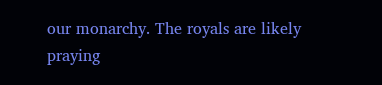our monarchy. The royals are likely praying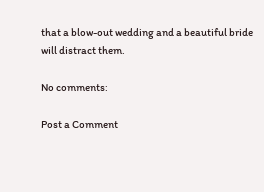that a blow-out wedding and a beautiful bride will distract them.

No comments:

Post a Comment